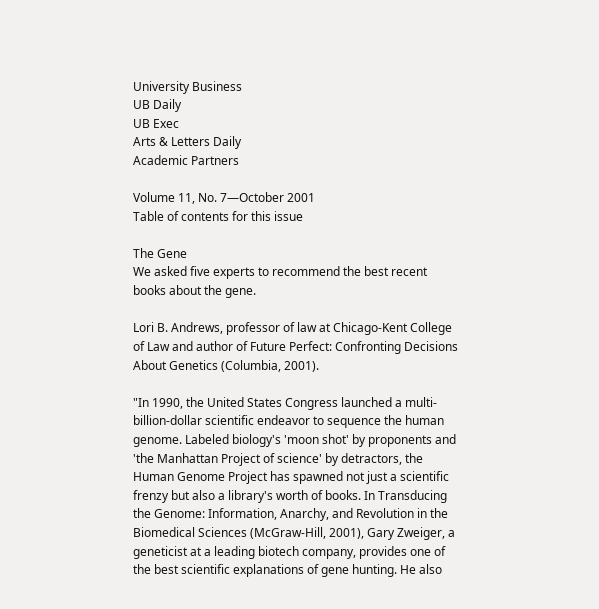University Business
UB Daily
UB Exec
Arts & Letters Daily
Academic Partners

Volume 11, No. 7—October 2001
Table of contents for this issue

The Gene
We asked five experts to recommend the best recent books about the gene.

Lori B. Andrews, professor of law at Chicago-Kent College of Law and author of Future Perfect: Confronting Decisions About Genetics (Columbia, 2001).

"In 1990, the United States Congress launched a multi-billion-dollar scientific endeavor to sequence the human genome. Labeled biology's 'moon shot' by proponents and 'the Manhattan Project of science' by detractors, the Human Genome Project has spawned not just a scientific frenzy but also a library's worth of books. In Transducing the Genome: Information, Anarchy, and Revolution in the Biomedical Sciences (McGraw-Hill, 2001), Gary Zweiger, a geneticist at a leading biotech company, provides one of the best scientific explanations of gene hunting. He also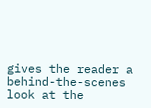gives the reader a behind-the-scenes look at the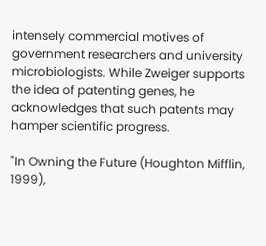intensely commercial motives of government researchers and university microbiologists. While Zweiger supports the idea of patenting genes, he acknowledges that such patents may hamper scientific progress.

"In Owning the Future (Houghton Mifflin, 1999),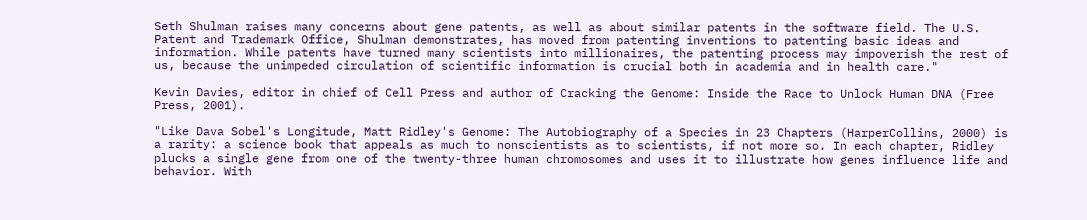Seth Shulman raises many concerns about gene patents, as well as about similar patents in the software field. The U.S. Patent and Trademark Office, Shulman demonstrates, has moved from patenting inventions to patenting basic ideas and information. While patents have turned many scientists into millionaires, the patenting process may impoverish the rest of us, because the unimpeded circulation of scientific information is crucial both in academia and in health care."

Kevin Davies, editor in chief of Cell Press and author of Cracking the Genome: Inside the Race to Unlock Human DNA (Free Press, 2001).

"Like Dava Sobel's Longitude, Matt Ridley's Genome: The Autobiography of a Species in 23 Chapters (HarperCollins, 2000) is a rarity: a science book that appeals as much to nonscientists as to scientists, if not more so. In each chapter, Ridley plucks a single gene from one of the twenty-three human chromosomes and uses it to illustrate how genes influence life and behavior. With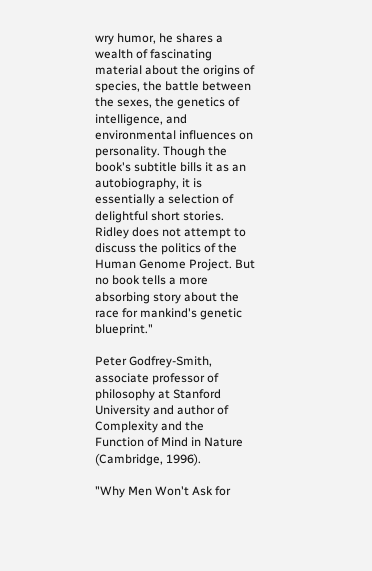wry humor, he shares a wealth of fascinating material about the origins of species, the battle between the sexes, the genetics of intelligence, and environmental influences on personality. Though the book's subtitle bills it as an autobiography, it is essentially a selection of delightful short stories. Ridley does not attempt to discuss the politics of the Human Genome Project. But no book tells a more absorbing story about the race for mankind's genetic blueprint."

Peter Godfrey-Smith, associate professor of philosophy at Stanford University and author of Complexity and the Function of Mind in Nature (Cambridge, 1996).

"Why Men Won't Ask for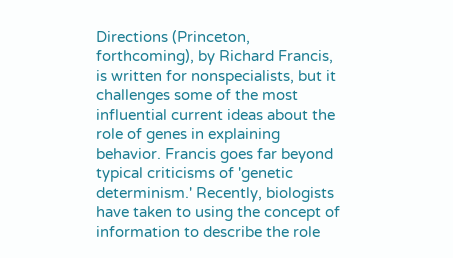Directions (Princeton, forthcoming), by Richard Francis, is written for nonspecialists, but it challenges some of the most influential current ideas about the role of genes in explaining behavior. Francis goes far beyond typical criticisms of 'genetic determinism.' Recently, biologists have taken to using the concept of information to describe the role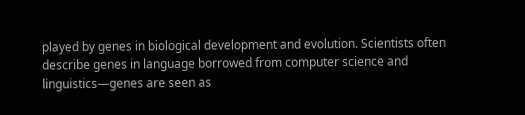played by genes in biological development and evolution. Scientists often describe genes in language borrowed from computer science and linguistics—genes are seen as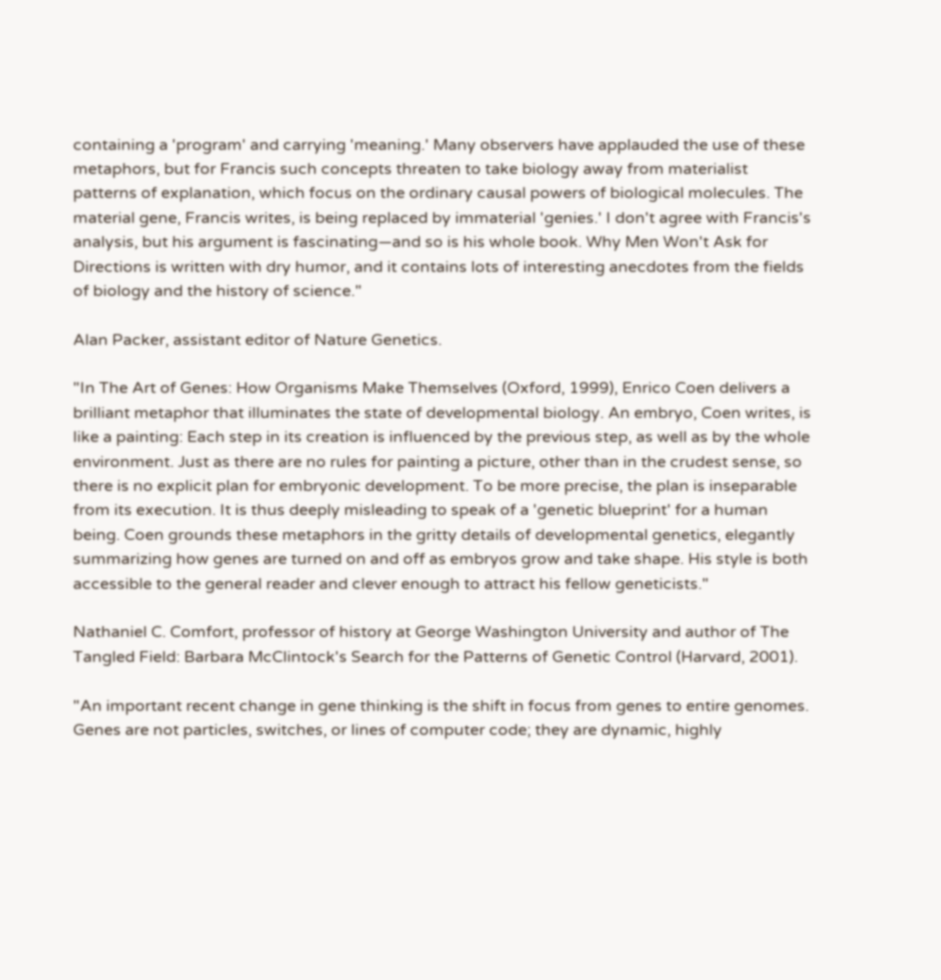containing a 'program' and carrying 'meaning.' Many observers have applauded the use of these metaphors, but for Francis such concepts threaten to take biology away from materialist patterns of explanation, which focus on the ordinary causal powers of biological molecules. The material gene, Francis writes, is being replaced by immaterial 'genies.' I don't agree with Francis's analysis, but his argument is fascinating—and so is his whole book. Why Men Won't Ask for Directions is written with dry humor, and it contains lots of interesting anecdotes from the fields of biology and the history of science."

Alan Packer, assistant editor of Nature Genetics.

"In The Art of Genes: How Organisms Make Themselves (Oxford, 1999), Enrico Coen delivers a brilliant metaphor that illuminates the state of developmental biology. An embryo, Coen writes, is like a painting: Each step in its creation is influenced by the previous step, as well as by the whole environment. Just as there are no rules for painting a picture, other than in the crudest sense, so there is no explicit plan for embryonic development. To be more precise, the plan is inseparable from its execution. It is thus deeply misleading to speak of a 'genetic blueprint' for a human being. Coen grounds these metaphors in the gritty details of developmental genetics, elegantly summarizing how genes are turned on and off as embryos grow and take shape. His style is both accessible to the general reader and clever enough to attract his fellow geneticists."

Nathaniel C. Comfort, professor of history at George Washington University and author of The Tangled Field: Barbara McClintock's Search for the Patterns of Genetic Control (Harvard, 2001).

"An important recent change in gene thinking is the shift in focus from genes to entire genomes. Genes are not particles, switches, or lines of computer code; they are dynamic, highly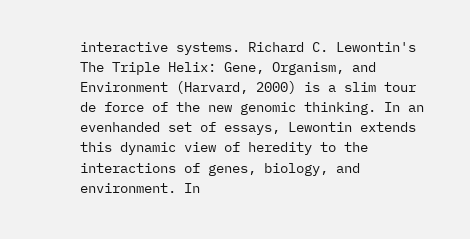interactive systems. Richard C. Lewontin's The Triple Helix: Gene, Organism, and Environment (Harvard, 2000) is a slim tour de force of the new genomic thinking. In an evenhanded set of essays, Lewontin extends this dynamic view of heredity to the interactions of genes, biology, and environment. In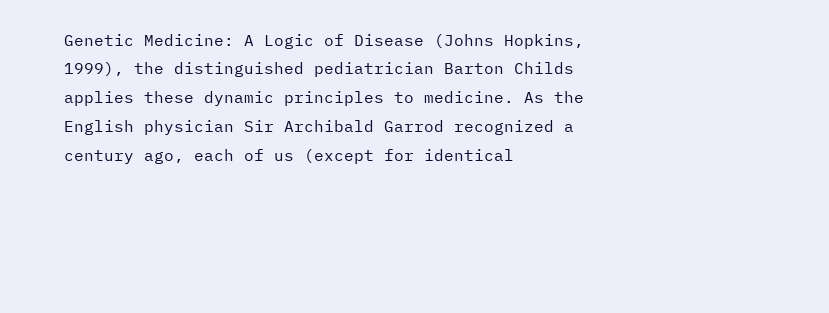Genetic Medicine: A Logic of Disease (Johns Hopkins, 1999), the distinguished pediatrician Barton Childs applies these dynamic principles to medicine. As the English physician Sir Archibald Garrod recognized a century ago, each of us (except for identical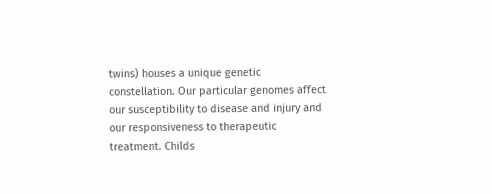twins) houses a unique genetic constellation. Our particular genomes affect our susceptibility to disease and injury and our responsiveness to therapeutic treatment. Childs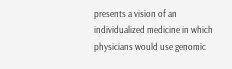presents a vision of an individualized medicine in which physicians would use genomic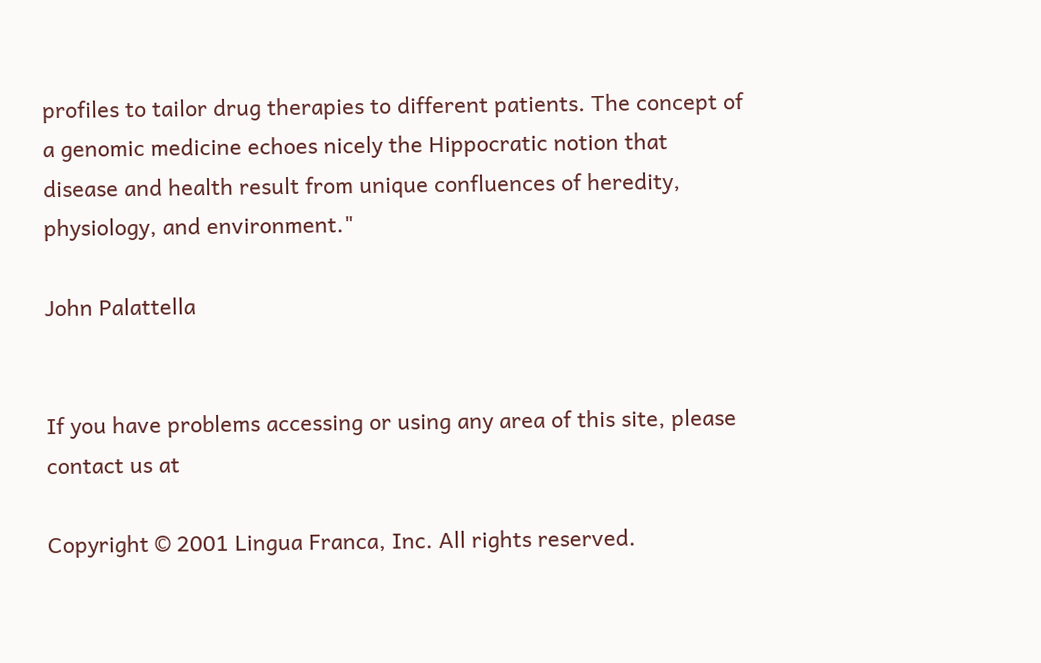profiles to tailor drug therapies to different patients. The concept of a genomic medicine echoes nicely the Hippocratic notion that disease and health result from unique confluences of heredity, physiology, and environment."

John Palattella


If you have problems accessing or using any area of this site, please contact us at

Copyright © 2001 Lingua Franca, Inc. All rights reserved.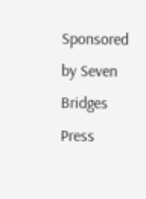Sponsored by Seven Bridges Press